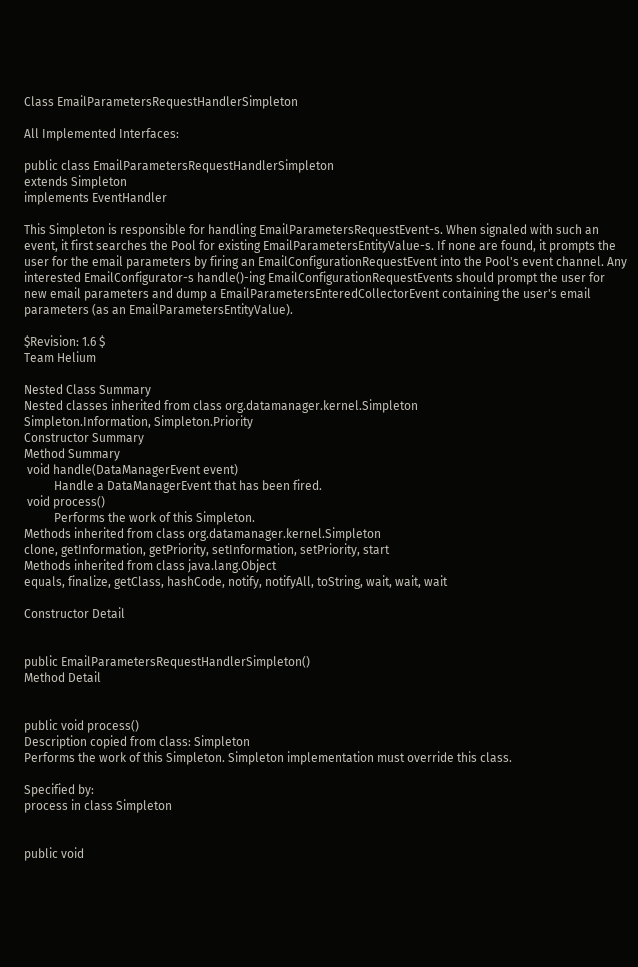Class EmailParametersRequestHandlerSimpleton

All Implemented Interfaces:

public class EmailParametersRequestHandlerSimpleton
extends Simpleton
implements EventHandler

This Simpleton is responsible for handling EmailParametersRequestEvent-s. When signaled with such an event, it first searches the Pool for existing EmailParametersEntityValue-s. If none are found, it prompts the user for the email parameters by firing an EmailConfigurationRequestEvent into the Pool's event channel. Any interested EmailConfigurator-s handle()-ing EmailConfigurationRequestEvents should prompt the user for new email parameters and dump a EmailParametersEnteredCollectorEvent containing the user's email parameters (as an EmailParametersEntityValue).

$Revision: 1.6 $
Team Helium

Nested Class Summary
Nested classes inherited from class org.datamanager.kernel.Simpleton
Simpleton.Information, Simpleton.Priority
Constructor Summary
Method Summary
 void handle(DataManagerEvent event)
          Handle a DataManagerEvent that has been fired.
 void process()
          Performs the work of this Simpleton.
Methods inherited from class org.datamanager.kernel.Simpleton
clone, getInformation, getPriority, setInformation, setPriority, start
Methods inherited from class java.lang.Object
equals, finalize, getClass, hashCode, notify, notifyAll, toString, wait, wait, wait

Constructor Detail


public EmailParametersRequestHandlerSimpleton()
Method Detail


public void process()
Description copied from class: Simpleton
Performs the work of this Simpleton. Simpleton implementation must override this class.

Specified by:
process in class Simpleton


public void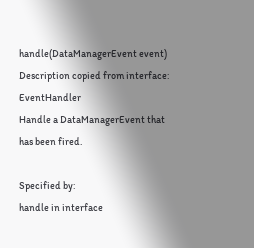handle(DataManagerEvent event)
Description copied from interface: EventHandler
Handle a DataManagerEvent that has been fired.

Specified by:
handle in interface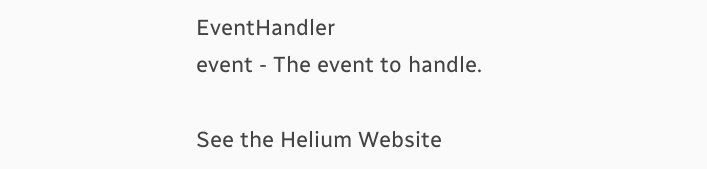EventHandler
event - The event to handle.

See the Helium Website